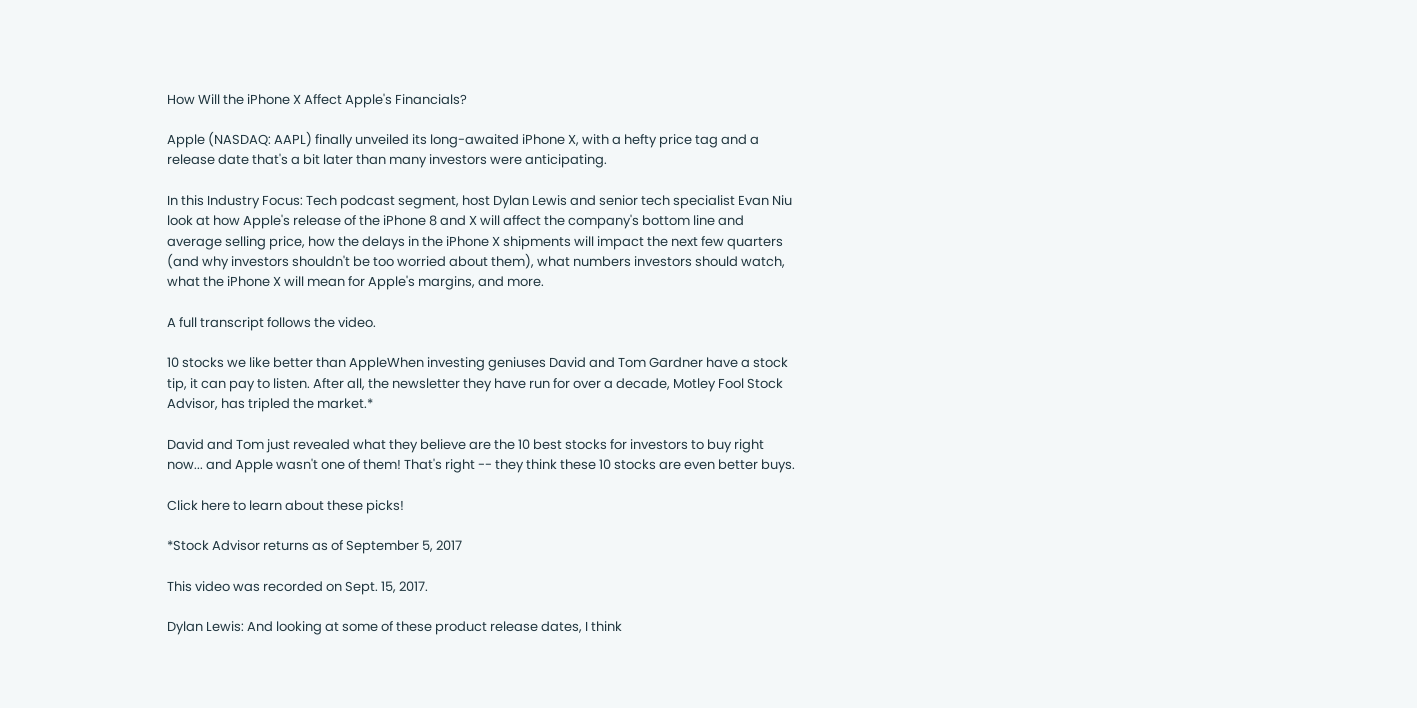How Will the iPhone X Affect Apple's Financials?

Apple (NASDAQ: AAPL) finally unveiled its long-awaited iPhone X, with a hefty price tag and a release date that's a bit later than many investors were anticipating.

In this Industry Focus: Tech podcast segment, host Dylan Lewis and senior tech specialist Evan Niu look at how Apple's release of the iPhone 8 and X will affect the company's bottom line and average selling price, how the delays in the iPhone X shipments will impact the next few quarters (and why investors shouldn't be too worried about them), what numbers investors should watch, what the iPhone X will mean for Apple's margins, and more.

A full transcript follows the video.

10 stocks we like better than AppleWhen investing geniuses David and Tom Gardner have a stock tip, it can pay to listen. After all, the newsletter they have run for over a decade, Motley Fool Stock Advisor, has tripled the market.*

David and Tom just revealed what they believe are the 10 best stocks for investors to buy right now... and Apple wasn't one of them! That's right -- they think these 10 stocks are even better buys.

Click here to learn about these picks!

*Stock Advisor returns as of September 5, 2017

This video was recorded on Sept. 15, 2017.

Dylan Lewis: And looking at some of these product release dates, I think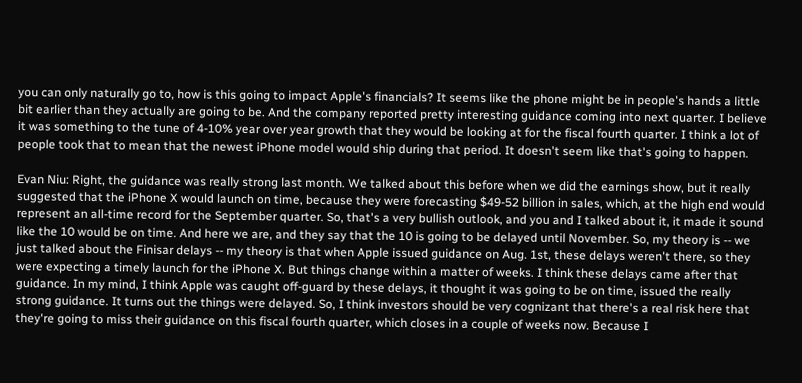you can only naturally go to, how is this going to impact Apple's financials? It seems like the phone might be in people's hands a little bit earlier than they actually are going to be. And the company reported pretty interesting guidance coming into next quarter. I believe it was something to the tune of 4-10% year over year growth that they would be looking at for the fiscal fourth quarter. I think a lot of people took that to mean that the newest iPhone model would ship during that period. It doesn't seem like that's going to happen.

Evan Niu: Right, the guidance was really strong last month. We talked about this before when we did the earnings show, but it really suggested that the iPhone X would launch on time, because they were forecasting $49-52 billion in sales, which, at the high end would represent an all-time record for the September quarter. So, that's a very bullish outlook, and you and I talked about it, it made it sound like the 10 would be on time. And here we are, and they say that the 10 is going to be delayed until November. So, my theory is -- we just talked about the Finisar delays -- my theory is that when Apple issued guidance on Aug. 1st, these delays weren't there, so they were expecting a timely launch for the iPhone X. But things change within a matter of weeks. I think these delays came after that guidance. In my mind, I think Apple was caught off-guard by these delays, it thought it was going to be on time, issued the really strong guidance. It turns out the things were delayed. So, I think investors should be very cognizant that there's a real risk here that they're going to miss their guidance on this fiscal fourth quarter, which closes in a couple of weeks now. Because I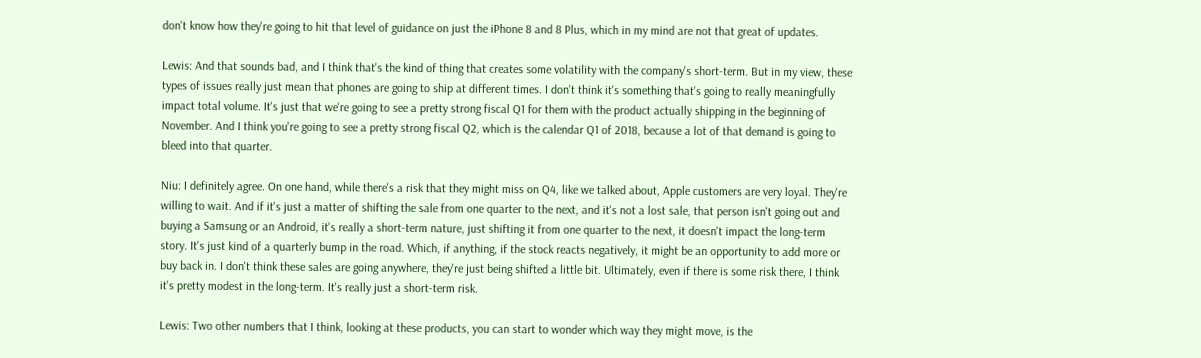don't know how they're going to hit that level of guidance on just the iPhone 8 and 8 Plus, which in my mind are not that great of updates.

Lewis: And that sounds bad, and I think that's the kind of thing that creates some volatility with the company's short-term. But in my view, these types of issues really just mean that phones are going to ship at different times. I don't think it's something that's going to really meaningfully impact total volume. It's just that we're going to see a pretty strong fiscal Q1 for them with the product actually shipping in the beginning of November. And I think you're going to see a pretty strong fiscal Q2, which is the calendar Q1 of 2018, because a lot of that demand is going to bleed into that quarter.

Niu: I definitely agree. On one hand, while there's a risk that they might miss on Q4, like we talked about, Apple customers are very loyal. They're willing to wait. And if it's just a matter of shifting the sale from one quarter to the next, and it's not a lost sale, that person isn't going out and buying a Samsung or an Android, it's really a short-term nature, just shifting it from one quarter to the next, it doesn't impact the long-term story. It's just kind of a quarterly bump in the road. Which, if anything, if the stock reacts negatively, it might be an opportunity to add more or buy back in. I don't think these sales are going anywhere, they're just being shifted a little bit. Ultimately, even if there is some risk there, I think it's pretty modest in the long-term. It's really just a short-term risk.

Lewis: Two other numbers that I think, looking at these products, you can start to wonder which way they might move, is the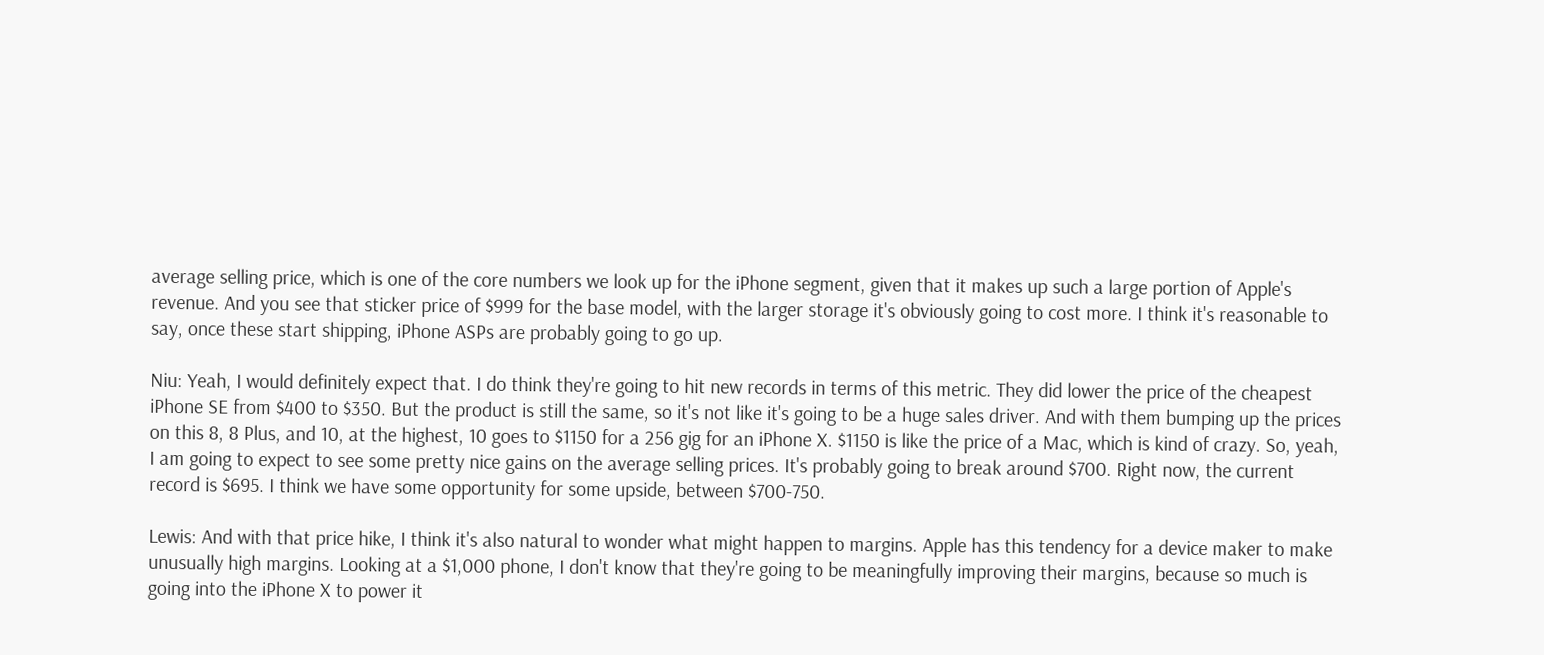average selling price, which is one of the core numbers we look up for the iPhone segment, given that it makes up such a large portion of Apple's revenue. And you see that sticker price of $999 for the base model, with the larger storage it's obviously going to cost more. I think it's reasonable to say, once these start shipping, iPhone ASPs are probably going to go up.

Niu: Yeah, I would definitely expect that. I do think they're going to hit new records in terms of this metric. They did lower the price of the cheapest iPhone SE from $400 to $350. But the product is still the same, so it's not like it's going to be a huge sales driver. And with them bumping up the prices on this 8, 8 Plus, and 10, at the highest, 10 goes to $1150 for a 256 gig for an iPhone X. $1150 is like the price of a Mac, which is kind of crazy. So, yeah, I am going to expect to see some pretty nice gains on the average selling prices. It's probably going to break around $700. Right now, the current record is $695. I think we have some opportunity for some upside, between $700-750.

Lewis: And with that price hike, I think it's also natural to wonder what might happen to margins. Apple has this tendency for a device maker to make unusually high margins. Looking at a $1,000 phone, I don't know that they're going to be meaningfully improving their margins, because so much is going into the iPhone X to power it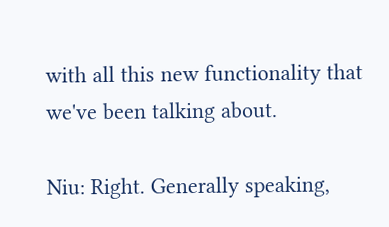with all this new functionality that we've been talking about.

Niu: Right. Generally speaking,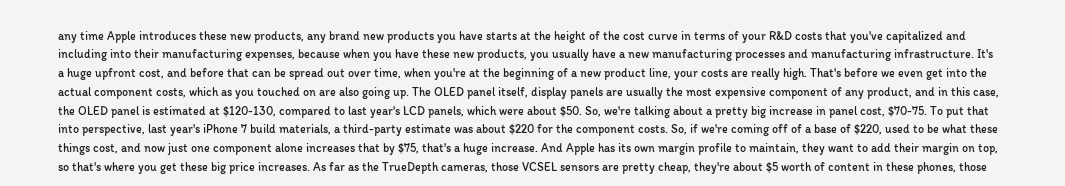any time Apple introduces these new products, any brand new products you have starts at the height of the cost curve in terms of your R&D costs that you've capitalized and including into their manufacturing expenses, because when you have these new products, you usually have a new manufacturing processes and manufacturing infrastructure. It's a huge upfront cost, and before that can be spread out over time, when you're at the beginning of a new product line, your costs are really high. That's before we even get into the actual component costs, which as you touched on are also going up. The OLED panel itself, display panels are usually the most expensive component of any product, and in this case, the OLED panel is estimated at $120-130, compared to last year's LCD panels, which were about $50. So, we're talking about a pretty big increase in panel cost, $70-75. To put that into perspective, last year's iPhone 7 build materials, a third-party estimate was about $220 for the component costs. So, if we're coming off of a base of $220, used to be what these things cost, and now just one component alone increases that by $75, that's a huge increase. And Apple has its own margin profile to maintain, they want to add their margin on top, so that's where you get these big price increases. As far as the TrueDepth cameras, those VCSEL sensors are pretty cheap, they're about $5 worth of content in these phones, those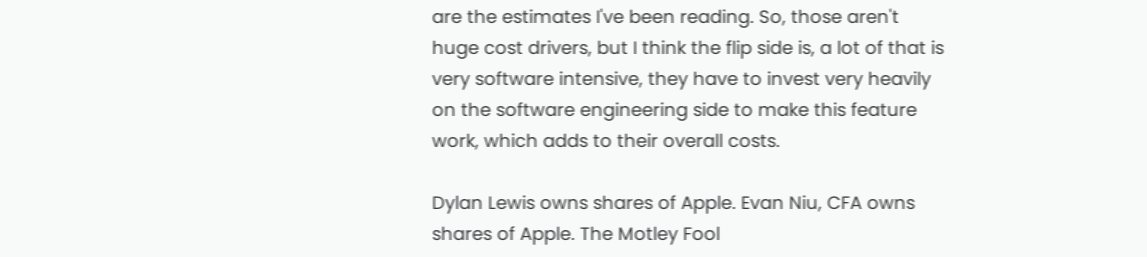are the estimates I've been reading. So, those aren't huge cost drivers, but I think the flip side is, a lot of that is very software intensive, they have to invest very heavily on the software engineering side to make this feature work, which adds to their overall costs.

Dylan Lewis owns shares of Apple. Evan Niu, CFA owns shares of Apple. The Motley Fool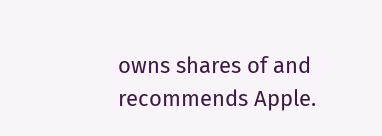owns shares of and recommends Apple.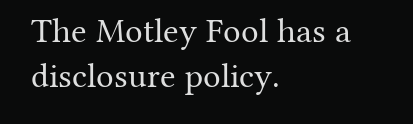The Motley Fool has a disclosure policy.